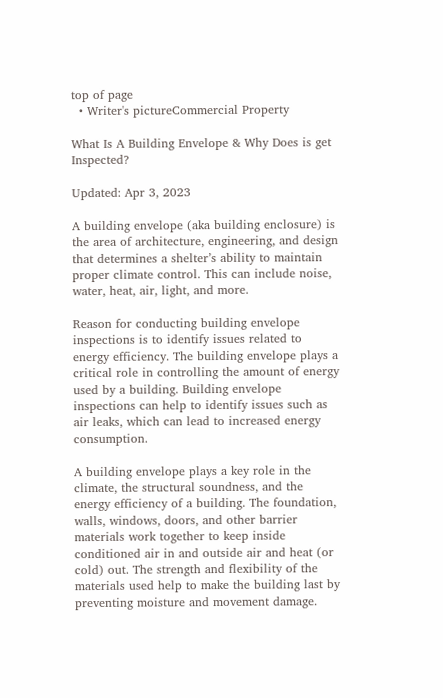top of page
  • Writer's pictureCommercial Property

What Is A Building Envelope & Why Does is get Inspected?

Updated: Apr 3, 2023

A building envelope (aka building enclosure) is the area of architecture, engineering, and design that determines a shelter’s ability to maintain proper climate control. This can include noise, water, heat, air, light, and more.

Reason for conducting building envelope inspections is to identify issues related to energy efficiency. The building envelope plays a critical role in controlling the amount of energy used by a building. Building envelope inspections can help to identify issues such as air leaks, which can lead to increased energy consumption.

A building envelope plays a key role in the climate, the structural soundness, and the energy efficiency of a building. The foundation, walls, windows, doors, and other barrier materials work together to keep inside conditioned air in and outside air and heat (or cold) out. The strength and flexibility of the materials used help to make the building last by preventing moisture and movement damage.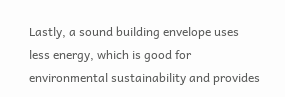Lastly, a sound building envelope uses less energy, which is good for environmental sustainability and provides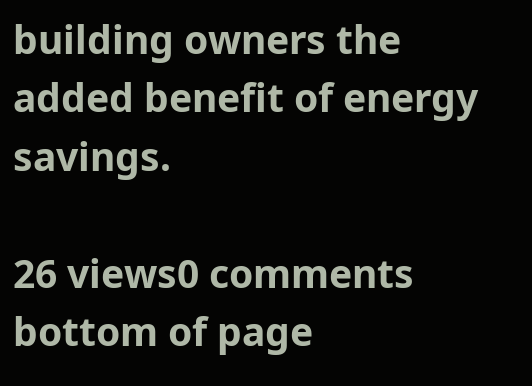building owners the added benefit of energy savings.

26 views0 comments
bottom of page